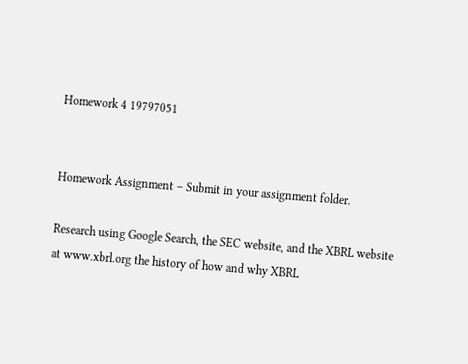Homework 4 19797051


Homework Assignment – Submit in your assignment folder.

Research using Google Search, the SEC website, and the XBRL website at www.xbrl.org the history of how and why XBRL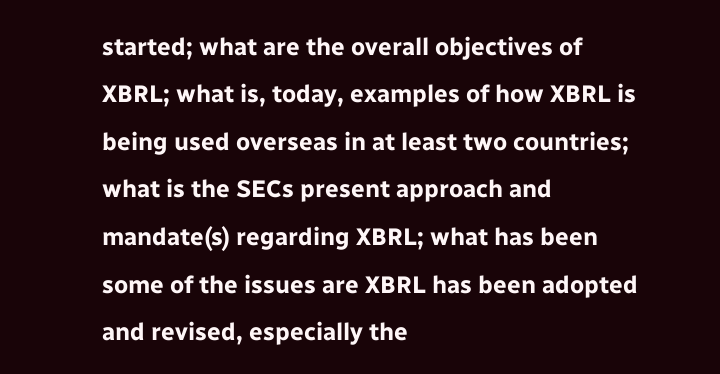started; what are the overall objectives of XBRL; what is, today, examples of how XBRL is being used overseas in at least two countries; what is the SECs present approach and mandate(s) regarding XBRL; what has been some of the issues are XBRL has been adopted and revised, especially the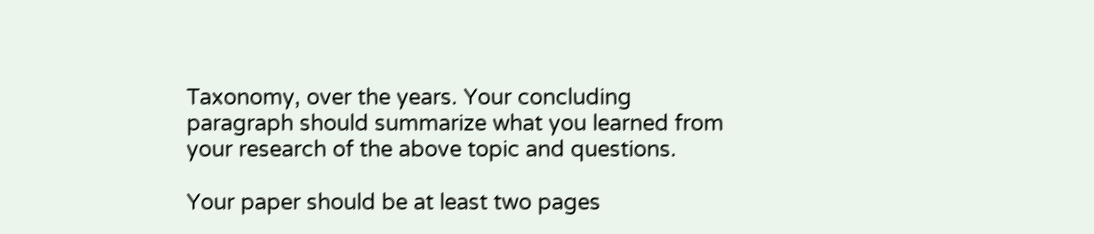Taxonomy, over the years. Your concluding paragraph should summarize what you learned from your research of the above topic and questions.

Your paper should be at least two pages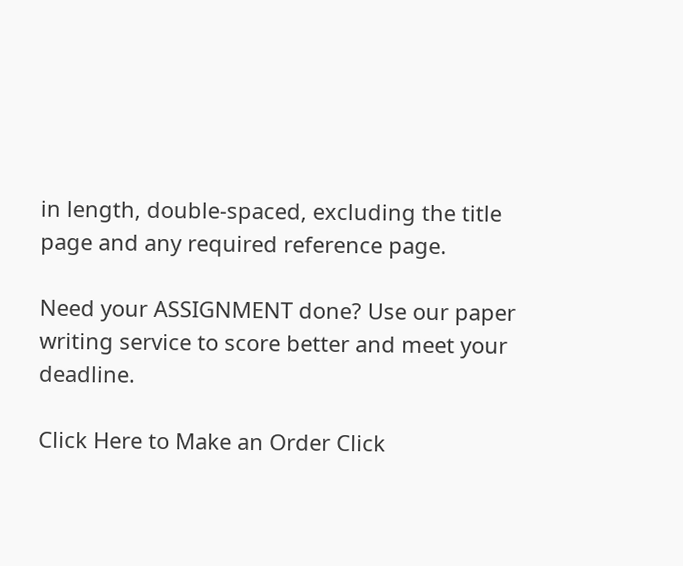in length, double-spaced, excluding the title page and any required reference page.

Need your ASSIGNMENT done? Use our paper writing service to score better and meet your deadline.

Click Here to Make an Order Click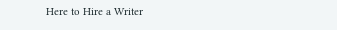Here to Hire a Writer